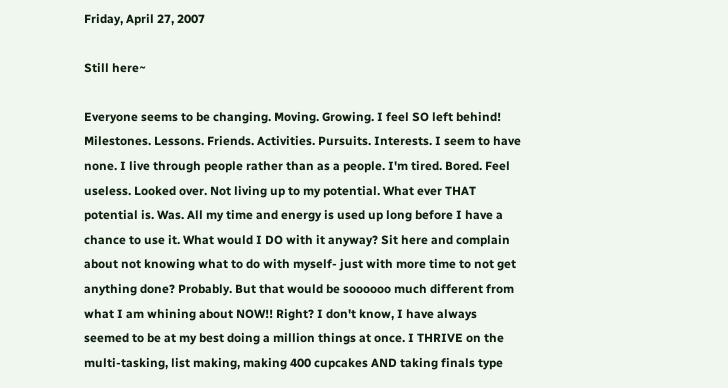Friday, April 27, 2007

Still here~

Everyone seems to be changing. Moving. Growing. I feel SO left behind! Milestones. Lessons. Friends. Activities. Pursuits. Interests. I seem to have none. I live through people rather than as a people. I'm tired. Bored. Feel useless. Looked over. Not living up to my potential. What ever THAT potential is. Was. All my time and energy is used up long before I have a chance to use it. What would I DO with it anyway? Sit here and complain about not knowing what to do with myself- just with more time to not get anything done? Probably. But that would be soooooo much different from what I am whining about NOW!! Right? I don't know, I have always seemed to be at my best doing a million things at once. I THRIVE on the multi-tasking, list making, making 400 cupcakes AND taking finals type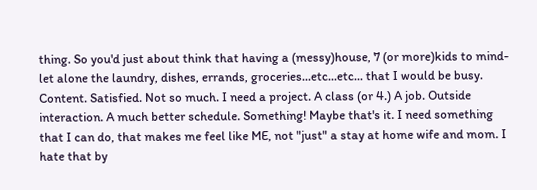thing. So you'd just about think that having a (messy)house, 7 (or more)kids to mind- let alone the laundry, dishes, errands, groceries...etc...etc... that I would be busy. Content. Satisfied. Not so much. I need a project. A class (or 4.) A job. Outside interaction. A much better schedule. Something! Maybe that's it. I need something that I can do, that makes me feel like ME, not "just" a stay at home wife and mom. I hate that by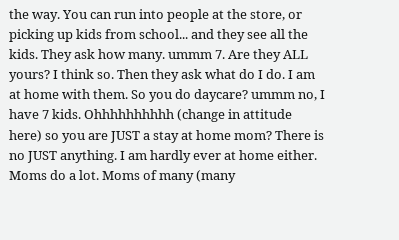the way. You can run into people at the store, or picking up kids from school... and they see all the kids. They ask how many. ummm 7. Are they ALL yours? I think so. Then they ask what do I do. I am at home with them. So you do daycare? ummm no, I have 7 kids. Ohhhhhhhhhh (change in attitude here) so you are JUST a stay at home mom? There is no JUST anything. I am hardly ever at home either. Moms do a lot. Moms of many (many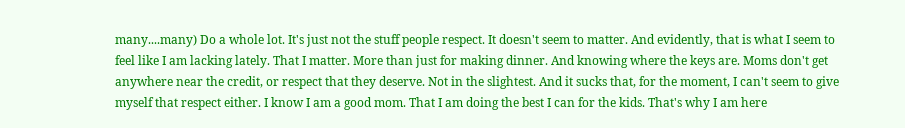many....many) Do a whole lot. It's just not the stuff people respect. It doesn't seem to matter. And evidently, that is what I seem to feel like I am lacking lately. That I matter. More than just for making dinner. And knowing where the keys are. Moms don't get anywhere near the credit, or respect that they deserve. Not in the slightest. And it sucks that, for the moment, I can't seem to give myself that respect either. I know I am a good mom. That I am doing the best I can for the kids. That's why I am here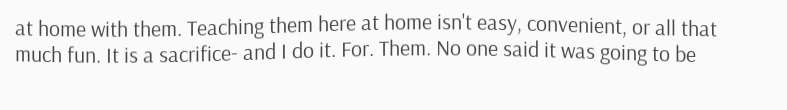at home with them. Teaching them here at home isn't easy, convenient, or all that much fun. It is a sacrifice- and I do it. For. Them. No one said it was going to be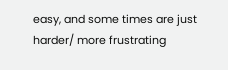easy, and some times are just harder/ more frustrating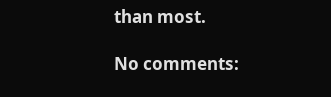than most.

No comments: